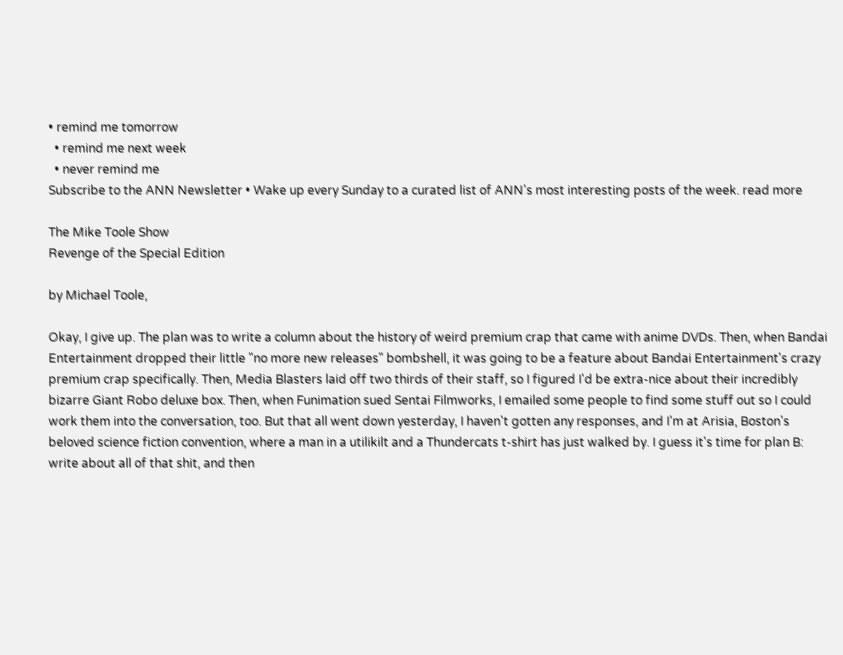• remind me tomorrow
  • remind me next week
  • never remind me
Subscribe to the ANN Newsletter • Wake up every Sunday to a curated list of ANN's most interesting posts of the week. read more

The Mike Toole Show
Revenge of the Special Edition

by Michael Toole,

Okay, I give up. The plan was to write a column about the history of weird premium crap that came with anime DVDs. Then, when Bandai Entertainment dropped their little "no more new releases" bombshell, it was going to be a feature about Bandai Entertainment's crazy premium crap specifically. Then, Media Blasters laid off two thirds of their staff, so I figured I'd be extra-nice about their incredibly bizarre Giant Robo deluxe box. Then, when Funimation sued Sentai Filmworks, I emailed some people to find some stuff out so I could work them into the conversation, too. But that all went down yesterday, I haven't gotten any responses, and I'm at Arisia, Boston's beloved science fiction convention, where a man in a utilikilt and a Thundercats t-shirt has just walked by. I guess it's time for plan B: write about all of that shit, and then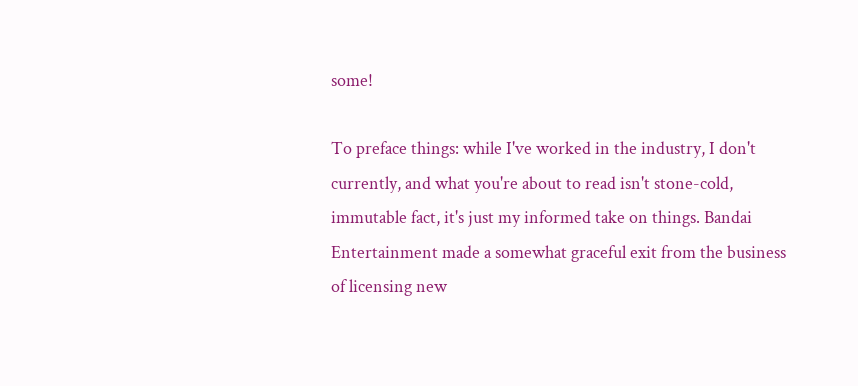some!

To preface things: while I've worked in the industry, I don't currently, and what you're about to read isn't stone-cold, immutable fact, it's just my informed take on things. Bandai Entertainment made a somewhat graceful exit from the business of licensing new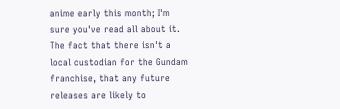anime early this month; I'm sure you've read all about it. The fact that there isn't a local custodian for the Gundam franchise, that any future releases are likely to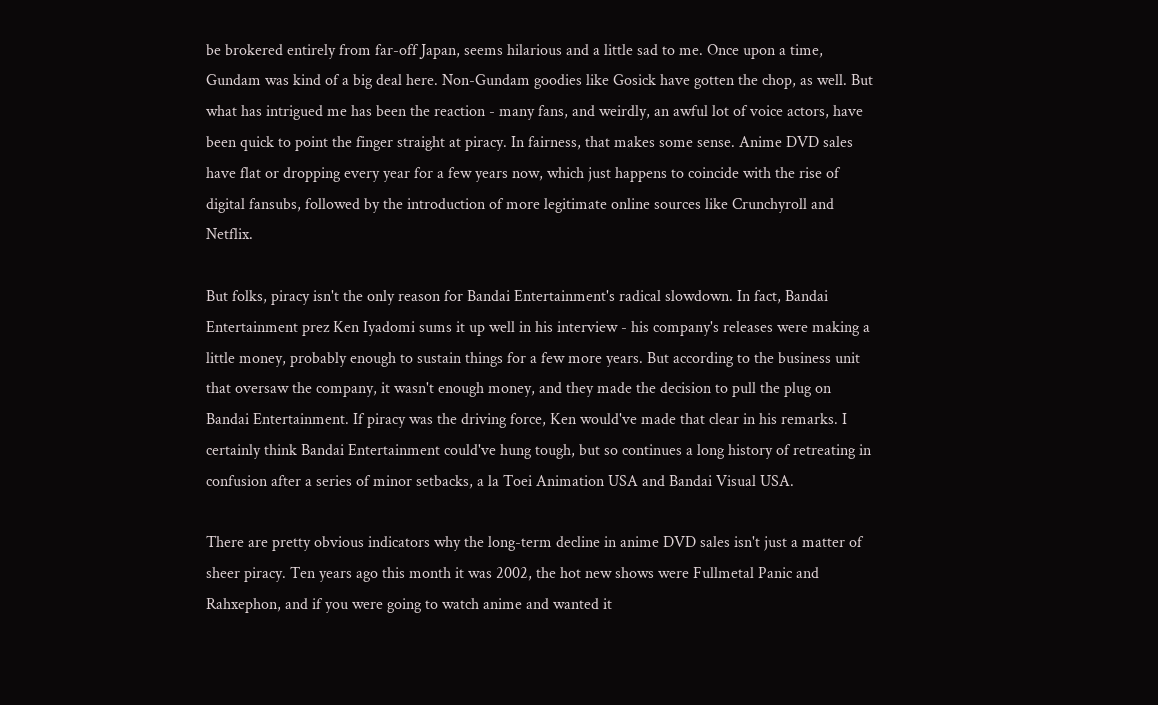be brokered entirely from far-off Japan, seems hilarious and a little sad to me. Once upon a time, Gundam was kind of a big deal here. Non-Gundam goodies like Gosick have gotten the chop, as well. But what has intrigued me has been the reaction - many fans, and weirdly, an awful lot of voice actors, have been quick to point the finger straight at piracy. In fairness, that makes some sense. Anime DVD sales have flat or dropping every year for a few years now, which just happens to coincide with the rise of digital fansubs, followed by the introduction of more legitimate online sources like Crunchyroll and Netflix.

But folks, piracy isn't the only reason for Bandai Entertainment's radical slowdown. In fact, Bandai Entertainment prez Ken Iyadomi sums it up well in his interview - his company's releases were making a little money, probably enough to sustain things for a few more years. But according to the business unit that oversaw the company, it wasn't enough money, and they made the decision to pull the plug on Bandai Entertainment. If piracy was the driving force, Ken would've made that clear in his remarks. I certainly think Bandai Entertainment could've hung tough, but so continues a long history of retreating in confusion after a series of minor setbacks, a la Toei Animation USA and Bandai Visual USA.

There are pretty obvious indicators why the long-term decline in anime DVD sales isn't just a matter of sheer piracy. Ten years ago this month it was 2002, the hot new shows were Fullmetal Panic and Rahxephon, and if you were going to watch anime and wanted it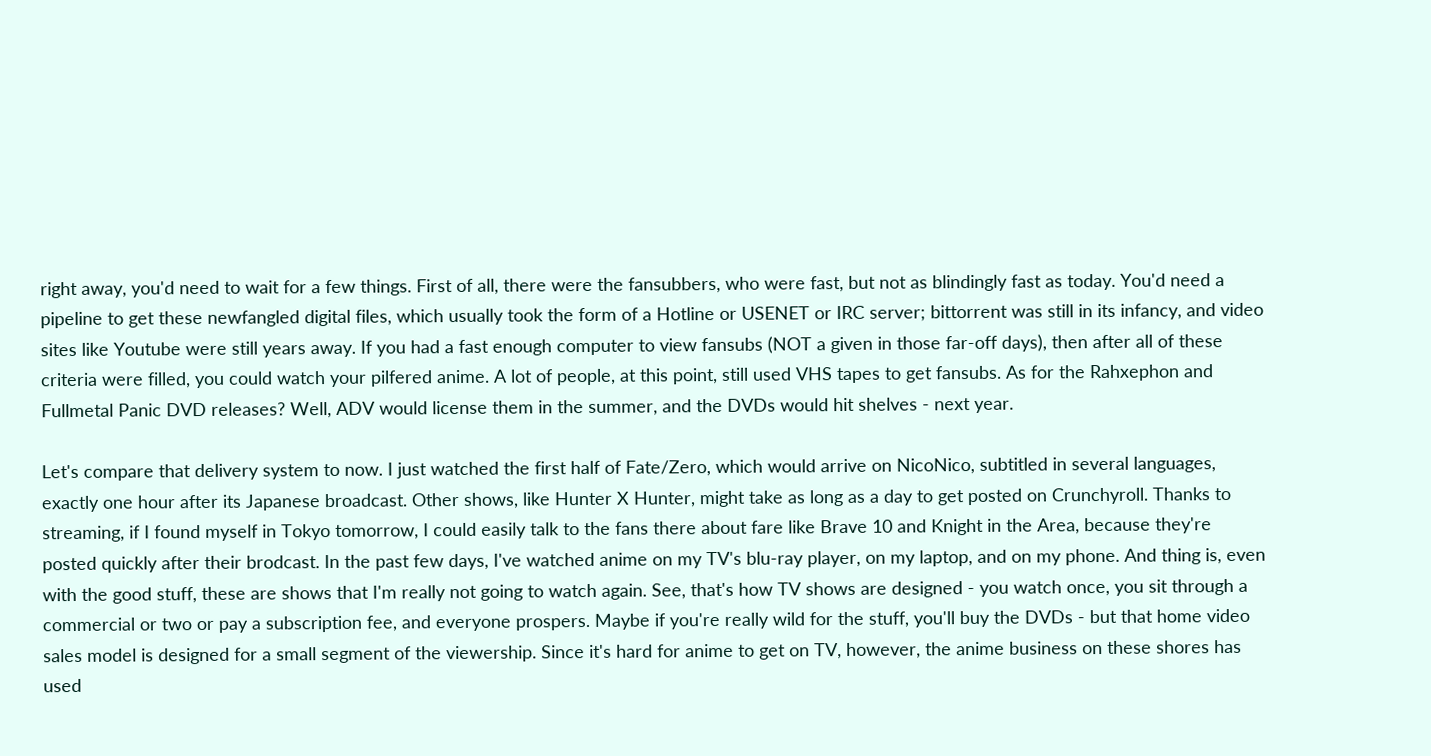right away, you'd need to wait for a few things. First of all, there were the fansubbers, who were fast, but not as blindingly fast as today. You'd need a pipeline to get these newfangled digital files, which usually took the form of a Hotline or USENET or IRC server; bittorrent was still in its infancy, and video sites like Youtube were still years away. If you had a fast enough computer to view fansubs (NOT a given in those far-off days), then after all of these criteria were filled, you could watch your pilfered anime. A lot of people, at this point, still used VHS tapes to get fansubs. As for the Rahxephon and Fullmetal Panic DVD releases? Well, ADV would license them in the summer, and the DVDs would hit shelves - next year.

Let's compare that delivery system to now. I just watched the first half of Fate/Zero, which would arrive on NicoNico, subtitled in several languages, exactly one hour after its Japanese broadcast. Other shows, like Hunter X Hunter, might take as long as a day to get posted on Crunchyroll. Thanks to streaming, if I found myself in Tokyo tomorrow, I could easily talk to the fans there about fare like Brave 10 and Knight in the Area, because they're posted quickly after their brodcast. In the past few days, I've watched anime on my TV's blu-ray player, on my laptop, and on my phone. And thing is, even with the good stuff, these are shows that I'm really not going to watch again. See, that's how TV shows are designed - you watch once, you sit through a commercial or two or pay a subscription fee, and everyone prospers. Maybe if you're really wild for the stuff, you'll buy the DVDs - but that home video sales model is designed for a small segment of the viewership. Since it's hard for anime to get on TV, however, the anime business on these shores has used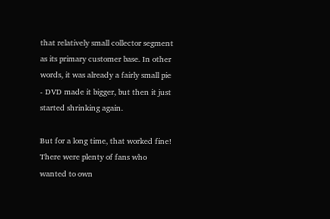that relatively small collector segment as its primary customer base. In other words, it was already a fairly small pie - DVD made it bigger, but then it just started shrinking again.

But for a long time, that worked fine! There were plenty of fans who wanted to own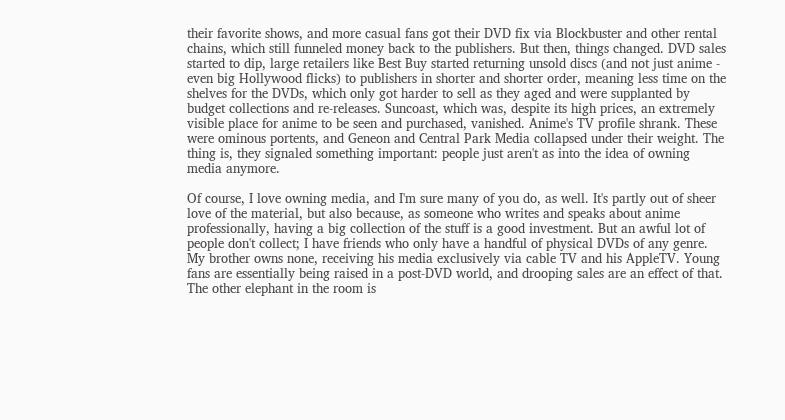their favorite shows, and more casual fans got their DVD fix via Blockbuster and other rental chains, which still funneled money back to the publishers. But then, things changed. DVD sales started to dip, large retailers like Best Buy started returning unsold discs (and not just anime - even big Hollywood flicks) to publishers in shorter and shorter order, meaning less time on the shelves for the DVDs, which only got harder to sell as they aged and were supplanted by budget collections and re-releases. Suncoast, which was, despite its high prices, an extremely visible place for anime to be seen and purchased, vanished. Anime's TV profile shrank. These were ominous portents, and Geneon and Central Park Media collapsed under their weight. The thing is, they signaled something important: people just aren't as into the idea of owning media anymore.

Of course, I love owning media, and I'm sure many of you do, as well. It's partly out of sheer love of the material, but also because, as someone who writes and speaks about anime professionally, having a big collection of the stuff is a good investment. But an awful lot of people don't collect; I have friends who only have a handful of physical DVDs of any genre. My brother owns none, receiving his media exclusively via cable TV and his AppleTV. Young fans are essentially being raised in a post-DVD world, and drooping sales are an effect of that. The other elephant in the room is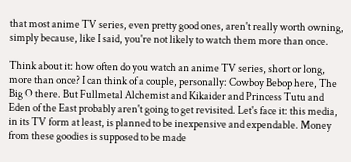that most anime TV series, even pretty good ones, aren't really worth owning, simply because, like I said, you're not likely to watch them more than once.

Think about it: how often do you watch an anime TV series, short or long, more than once? I can think of a couple, personally: Cowboy Bebop here, The Big O there. But Fullmetal Alchemist and Kikaider and Princess Tutu and Eden of the East probably aren't going to get revisited. Let's face it: this media, in its TV form at least, is planned to be inexpensive and expendable. Money from these goodies is supposed to be made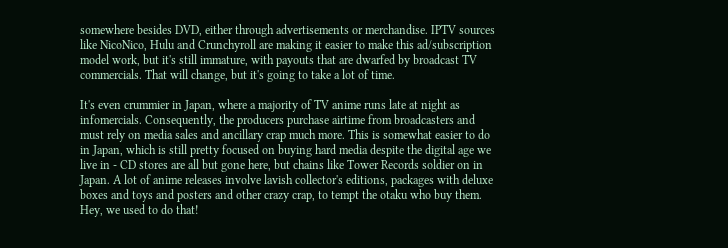somewhere besides DVD, either through advertisements or merchandise. IPTV sources like NicoNico, Hulu and Crunchyroll are making it easier to make this ad/subscription model work, but it's still immature, with payouts that are dwarfed by broadcast TV commercials. That will change, but it's going to take a lot of time.

It's even crummier in Japan, where a majority of TV anime runs late at night as infomercials. Consequently, the producers purchase airtime from broadcasters and must rely on media sales and ancillary crap much more. This is somewhat easier to do in Japan, which is still pretty focused on buying hard media despite the digital age we live in - CD stores are all but gone here, but chains like Tower Records soldier on in Japan. A lot of anime releases involve lavish collector's editions, packages with deluxe boxes and toys and posters and other crazy crap, to tempt the otaku who buy them. Hey, we used to do that!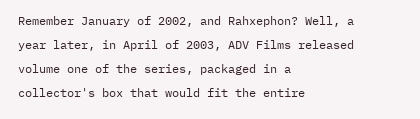Remember January of 2002, and Rahxephon? Well, a year later, in April of 2003, ADV Films released volume one of the series, packaged in a collector's box that would fit the entire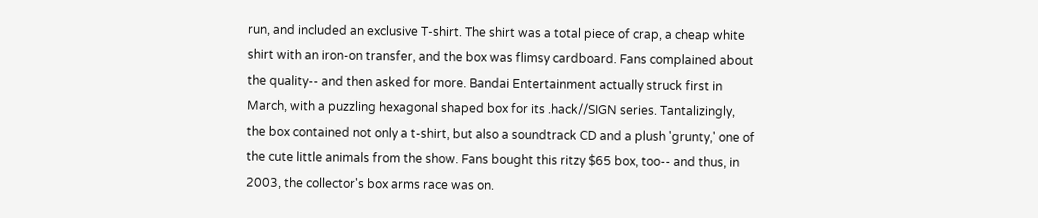run, and included an exclusive T-shirt. The shirt was a total piece of crap, a cheap white shirt with an iron-on transfer, and the box was flimsy cardboard. Fans complained about the quality-- and then asked for more. Bandai Entertainment actually struck first in March, with a puzzling hexagonal shaped box for its .hack//SIGN series. Tantalizingly, the box contained not only a t-shirt, but also a soundtrack CD and a plush 'grunty,' one of the cute little animals from the show. Fans bought this ritzy $65 box, too-- and thus, in 2003, the collector's box arms race was on.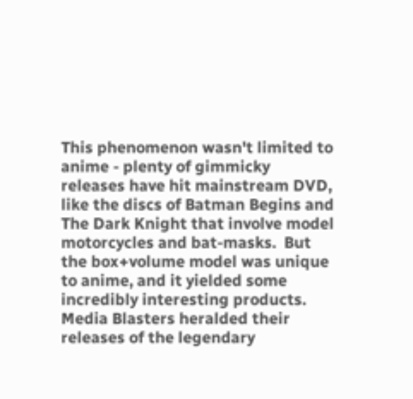This phenomenon wasn't limited to anime - plenty of gimmicky releases have hit mainstream DVD, like the discs of Batman Begins and The Dark Knight that involve model motorcycles and bat-masks.  But the box+volume model was unique to anime, and it yielded some incredibly interesting products. Media Blasters heralded their releases of the legendary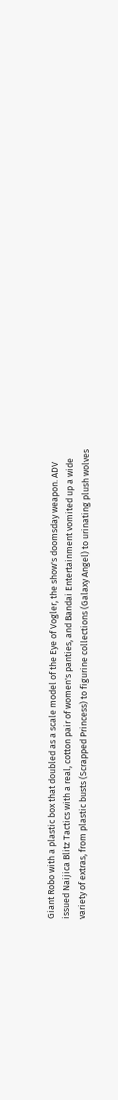Giant Robo with a plastic box that doubled as a scale model of the Eye of Vogler, the show's doomsday weapon. ADV issued Naijica Blitz Tactics with a real, cotton pair of women's panties, and Bandai Entertainment vomited up a wide variety of extras, from plastic busts (Scrapped Princess) to figurine collections (Galaxy Angel) to urinating plush wolves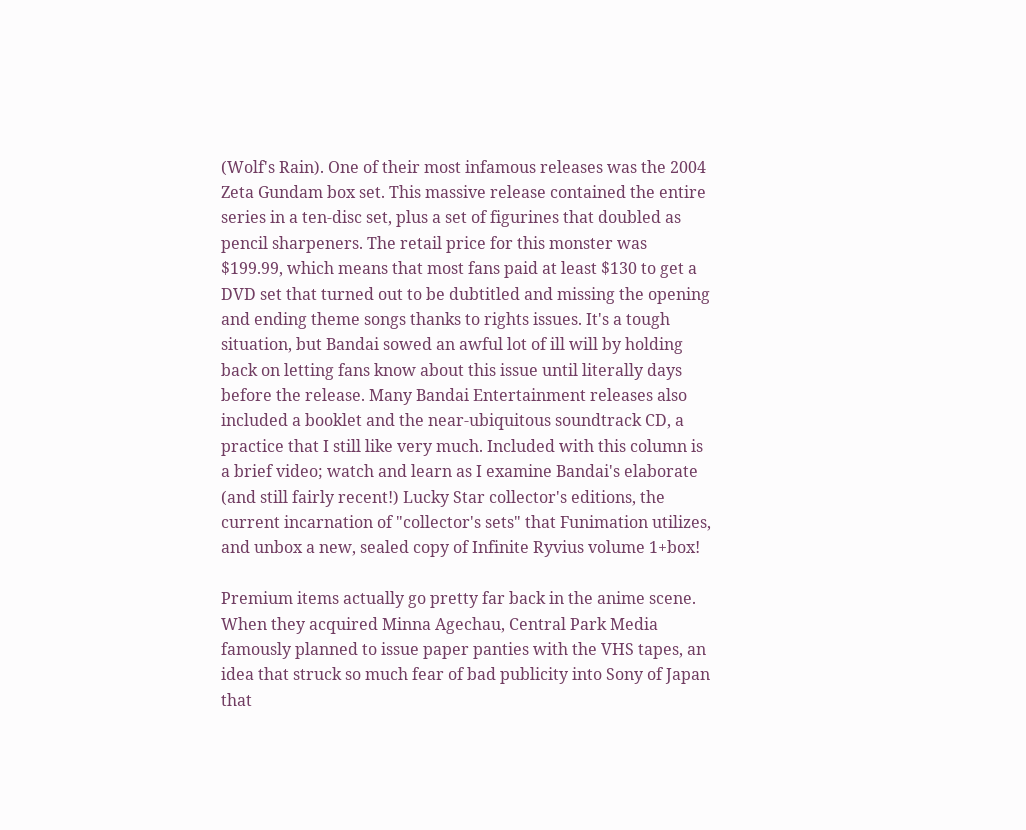(Wolf's Rain). One of their most infamous releases was the 2004 Zeta Gundam box set. This massive release contained the entire series in a ten-disc set, plus a set of figurines that doubled as pencil sharpeners. The retail price for this monster was $199.99, which means that most fans paid at least $130 to get a DVD set that turned out to be dubtitled and missing the opening and ending theme songs thanks to rights issues. It's a tough situation, but Bandai sowed an awful lot of ill will by holding back on letting fans know about this issue until literally days before the release. Many Bandai Entertainment releases also included a booklet and the near-ubiquitous soundtrack CD, a practice that I still like very much. Included with this column is a brief video; watch and learn as I examine Bandai's elaborate (and still fairly recent!) Lucky Star collector's editions, the current incarnation of "collector's sets" that Funimation utilizes, and unbox a new, sealed copy of Infinite Ryvius volume 1+box!

Premium items actually go pretty far back in the anime scene. When they acquired Minna Agechau, Central Park Media famously planned to issue paper panties with the VHS tapes, an idea that struck so much fear of bad publicity into Sony of Japan that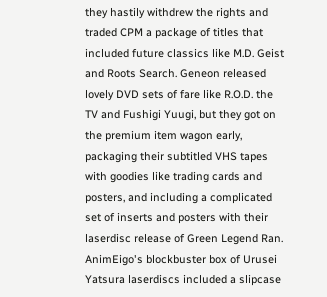they hastily withdrew the rights and traded CPM a package of titles that included future classics like M.D. Geist and Roots Search. Geneon released lovely DVD sets of fare like R.O.D. the TV and Fushigi Yuugi, but they got on the premium item wagon early, packaging their subtitled VHS tapes with goodies like trading cards and posters, and including a complicated set of inserts and posters with their laserdisc release of Green Legend Ran. AnimEigo's blockbuster box of Urusei Yatsura laserdiscs included a slipcase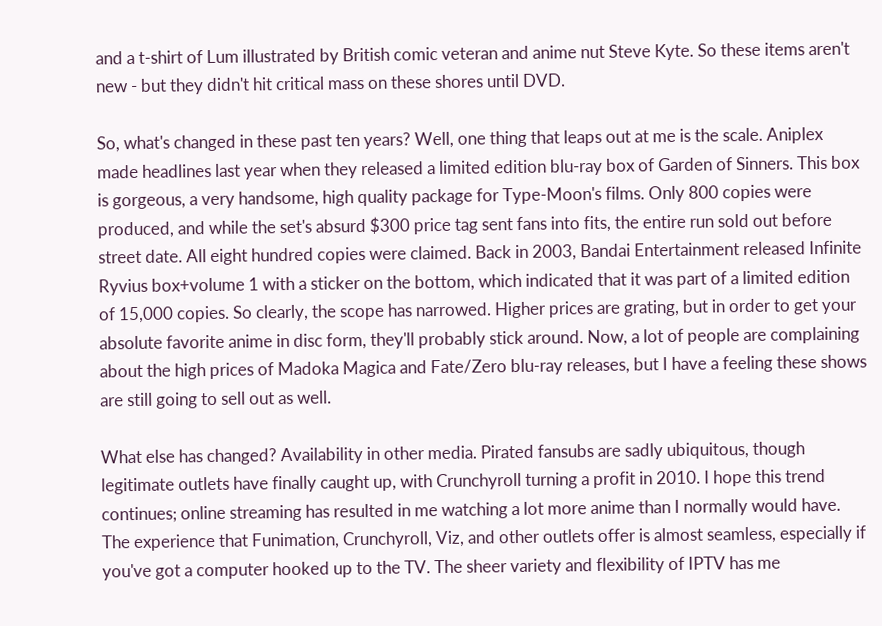and a t-shirt of Lum illustrated by British comic veteran and anime nut Steve Kyte. So these items aren't new - but they didn't hit critical mass on these shores until DVD.

So, what's changed in these past ten years? Well, one thing that leaps out at me is the scale. Aniplex made headlines last year when they released a limited edition blu-ray box of Garden of Sinners. This box is gorgeous, a very handsome, high quality package for Type-Moon's films. Only 800 copies were produced, and while the set's absurd $300 price tag sent fans into fits, the entire run sold out before street date. All eight hundred copies were claimed. Back in 2003, Bandai Entertainment released Infinite Ryvius box+volume 1 with a sticker on the bottom, which indicated that it was part of a limited edition of 15,000 copies. So clearly, the scope has narrowed. Higher prices are grating, but in order to get your absolute favorite anime in disc form, they'll probably stick around. Now, a lot of people are complaining about the high prices of Madoka Magica and Fate/Zero blu-ray releases, but I have a feeling these shows are still going to sell out as well.

What else has changed? Availability in other media. Pirated fansubs are sadly ubiquitous, though legitimate outlets have finally caught up, with Crunchyroll turning a profit in 2010. I hope this trend continues; online streaming has resulted in me watching a lot more anime than I normally would have. The experience that Funimation, Crunchyroll, Viz, and other outlets offer is almost seamless, especially if you've got a computer hooked up to the TV. The sheer variety and flexibility of IPTV has me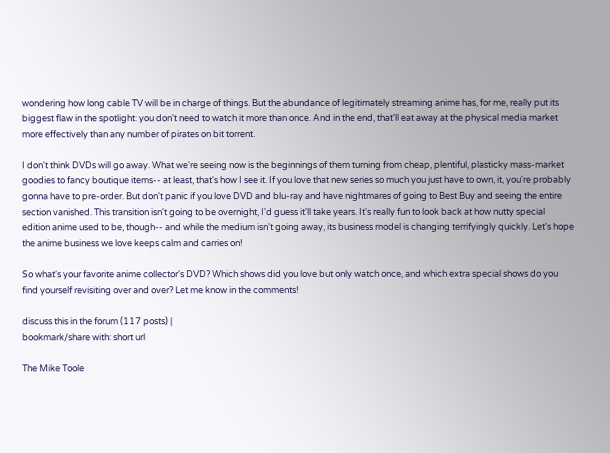wondering how long cable TV will be in charge of things. But the abundance of legitimately streaming anime has, for me, really put its biggest flaw in the spotlight: you don't need to watch it more than once. And in the end, that'll eat away at the physical media market more effectively than any number of pirates on bit torrent.

I don't think DVDs will go away. What we're seeing now is the beginnings of them turning from cheap, plentiful, plasticky mass-market goodies to fancy boutique items-- at least, that's how I see it. If you love that new series so much you just have to own, it, you're probably gonna have to pre-order. But don't panic if you love DVD and blu-ray and have nightmares of going to Best Buy and seeing the entire section vanished. This transition isn't going to be overnight, I'd guess it'll take years. It's really fun to look back at how nutty special edition anime used to be, though-- and while the medium isn't going away, its business model is changing terrifyingly quickly. Let's hope the anime business we love keeps calm and carries on!

So what's your favorite anime collector's DVD? Which shows did you love but only watch once, and which extra special shows do you find yourself revisiting over and over? Let me know in the comments!

discuss this in the forum (117 posts) |
bookmark/share with: short url

The Mike Toole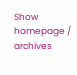Show homepage / archives